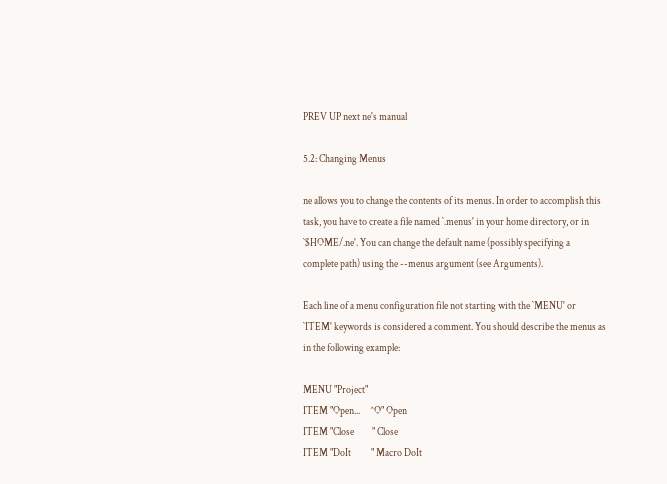PREV UP next ne's manual

5.2: Changing Menus

ne allows you to change the contents of its menus. In order to accomplish this task, you have to create a file named `.menus' in your home directory, or in `$HOME/.ne'. You can change the default name (possibly specifying a complete path) using the --menus argument (see Arguments).

Each line of a menu configuration file not starting with the `MENU' or `ITEM' keywords is considered a comment. You should describe the menus as in the following example:

MENU "Project"
ITEM "Open...     ^O" Open
ITEM "Close         " Close
ITEM "DoIt          " Macro DoIt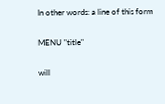In other words: a line of this form

MENU "title"

will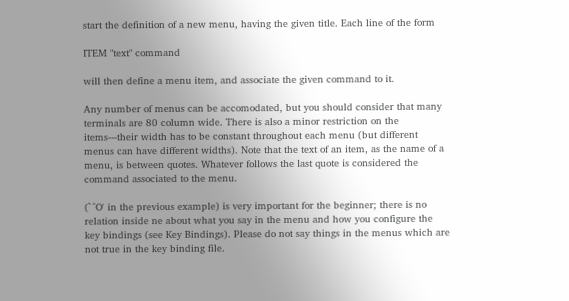start the definition of a new menu, having the given title. Each line of the form

ITEM "text" command

will then define a menu item, and associate the given command to it.

Any number of menus can be accomodated, but you should consider that many terminals are 80 column wide. There is also a minor restriction on the items---their width has to be constant throughout each menu (but different menus can have different widths). Note that the text of an item, as the name of a menu, is between quotes. Whatever follows the last quote is considered the command associated to the menu.

(`^O' in the previous example) is very important for the beginner; there is no relation inside ne about what you say in the menu and how you configure the key bindings (see Key Bindings). Please do not say things in the menus which are not true in the key binding file.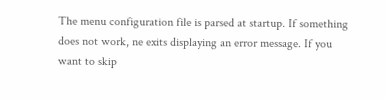The menu configuration file is parsed at startup. If something does not work, ne exits displaying an error message. If you want to skip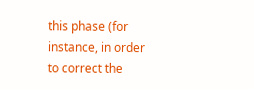this phase (for instance, in order to correct the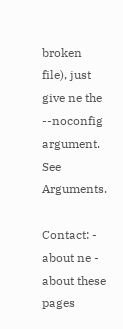broken file), just give ne the --noconfig argument. See Arguments.

Contact: - about ne - about these pages